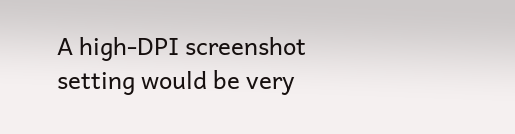A high-DPI screenshot setting would be very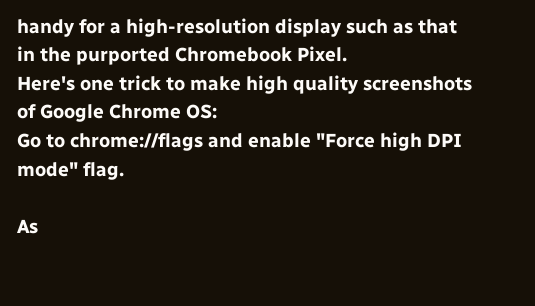handy for a high-resolution display such as that in the purported Chromebook Pixel.
Here's one trick to make high quality screenshots of Google Chrome OS:
Go to chrome://flags and enable "Force high DPI mode" flag.

As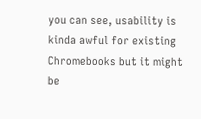you can see, usability is kinda awful for existing Chromebooks but it might be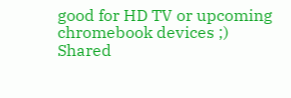good for HD TV or upcoming chromebook devices ;)
Shared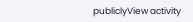publiclyView activity